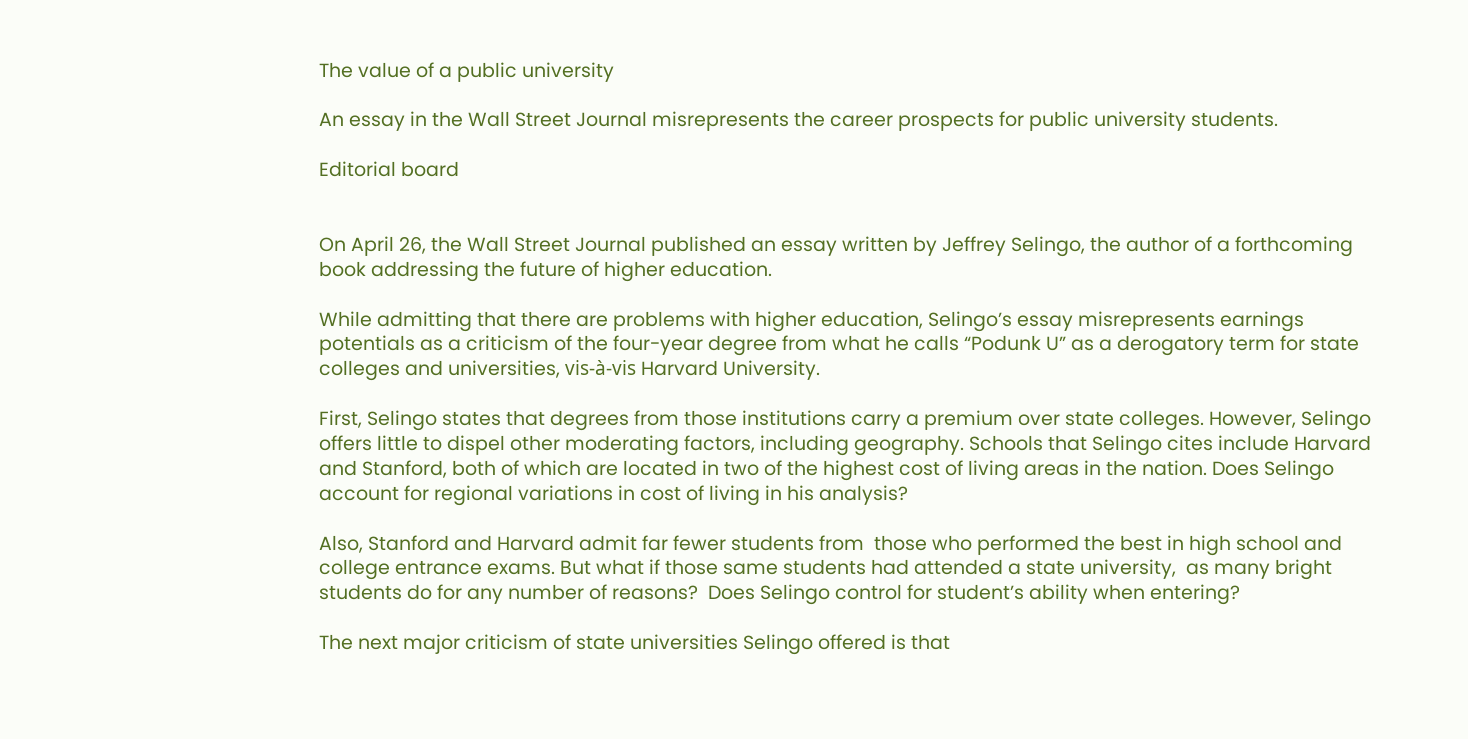The value of a public university

An essay in the Wall Street Journal misrepresents the career prospects for public university students.

Editorial board


On April 26, the Wall Street Journal published an essay written by Jeffrey Selingo, the author of a forthcoming book addressing the future of higher education.

While admitting that there are problems with higher education, Selingo’s essay misrepresents earnings potentials as a criticism of the four-year degree from what he calls “Podunk U” as a derogatory term for state colleges and universities, vis-à-vis Harvard University.

First, Selingo states that degrees from those institutions carry a premium over state colleges. However, Selingo offers little to dispel other moderating factors, including geography. Schools that Selingo cites include Harvard and Stanford, both of which are located in two of the highest cost of living areas in the nation. Does Selingo account for regional variations in cost of living in his analysis?

Also, Stanford and Harvard admit far fewer students from  those who performed the best in high school and college entrance exams. But what if those same students had attended a state university,  as many bright students do for any number of reasons?  Does Selingo control for student’s ability when entering?

The next major criticism of state universities Selingo offered is that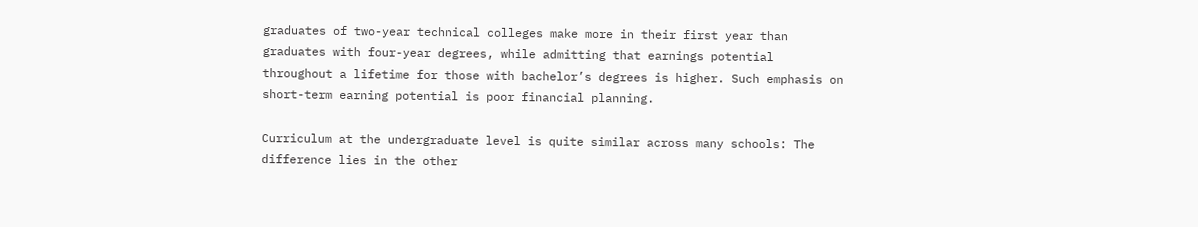graduates of two-year technical colleges make more in their first year than graduates with four-year degrees, while admitting that earnings potential throughout a lifetime for those with bachelor’s degrees is higher. Such emphasis on short-term earning potential is poor financial planning.

Curriculum at the undergraduate level is quite similar across many schools: The difference lies in the other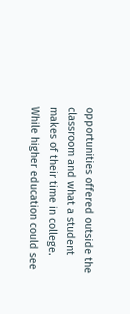opportunities offered outside the classroom and what a student makes of their time in college.       While higher education could see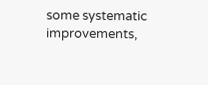some systematic improvements,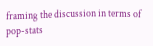framing the discussion in terms of pop-stats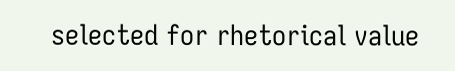selected for rhetorical value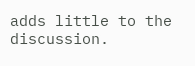adds little to the discussion.